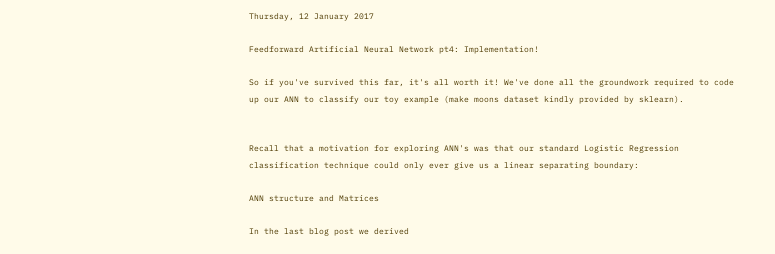Thursday, 12 January 2017

Feedforward Artificial Neural Network pt4: Implementation!

So if you've survived this far, it's all worth it! We've done all the groundwork required to code up our ANN to classify our toy example (make moons dataset kindly provided by sklearn).


Recall that a motivation for exploring ANN's was that our standard Logistic Regression classification technique could only ever give us a linear separating boundary:

ANN structure and Matrices

In the last blog post we derived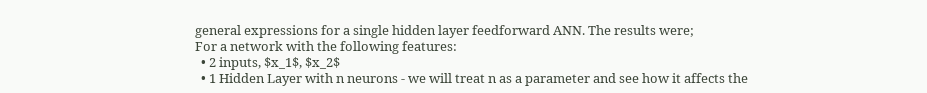general expressions for a single hidden layer feedforward ANN. The results were;
For a network with the following features:
  • 2 inputs, $x_1$, $x_2$
  • 1 Hidden Layer with n neurons - we will treat n as a parameter and see how it affects the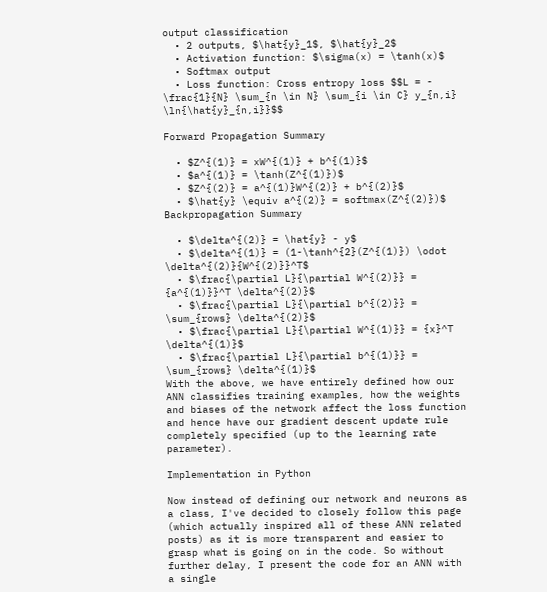output classification
  • 2 outputs, $\hat{y}_1$, $\hat{y}_2$
  • Activation function: $\sigma(x) = \tanh(x)$
  • Softmax output
  • Loss function: Cross entropy loss $$L = - \frac{1}{N} \sum_{n \in N} \sum_{i \in C} y_{n,i} \ln{\hat{y}_{n,i}}$$

Forward Propagation Summary

  • $Z^{(1)} = xW^{(1)} + b^{(1)}$
  • $a^{(1)} = \tanh(Z^{(1)})$
  • $Z^{(2)} = a^{(1)}W^{(2)} + b^{(2)}$
  • $\hat{y} \equiv a^{(2)} = softmax(Z^{(2)})$
Backpropagation Summary

  • $\delta^{(2)} = \hat{y} - y$
  • $\delta^{(1)} = (1-\tanh^{2}(Z^{(1)}) \odot \delta^{(2)}{W^{(2)}}^T$
  • $\frac{\partial L}{\partial W^{(2)}} = {a^{(1)}}^T \delta^{(2)}$
  • $\frac{\partial L}{\partial b^{(2)}} = \sum_{rows} \delta^{(2)}$
  • $\frac{\partial L}{\partial W^{(1)}} = {x}^T \delta^{(1)}$
  • $\frac{\partial L}{\partial b^{(1)}} = \sum_{rows} \delta^{(1)}$
With the above, we have entirely defined how our ANN classifies training examples, how the weights and biases of the network affect the loss function and hence have our gradient descent update rule completely specified (up to the learning rate parameter).

Implementation in Python

Now instead of defining our network and neurons as a class, I've decided to closely follow this page (which actually inspired all of these ANN related posts) as it is more transparent and easier to grasp what is going on in the code. So without further delay, I present the code for an ANN with a single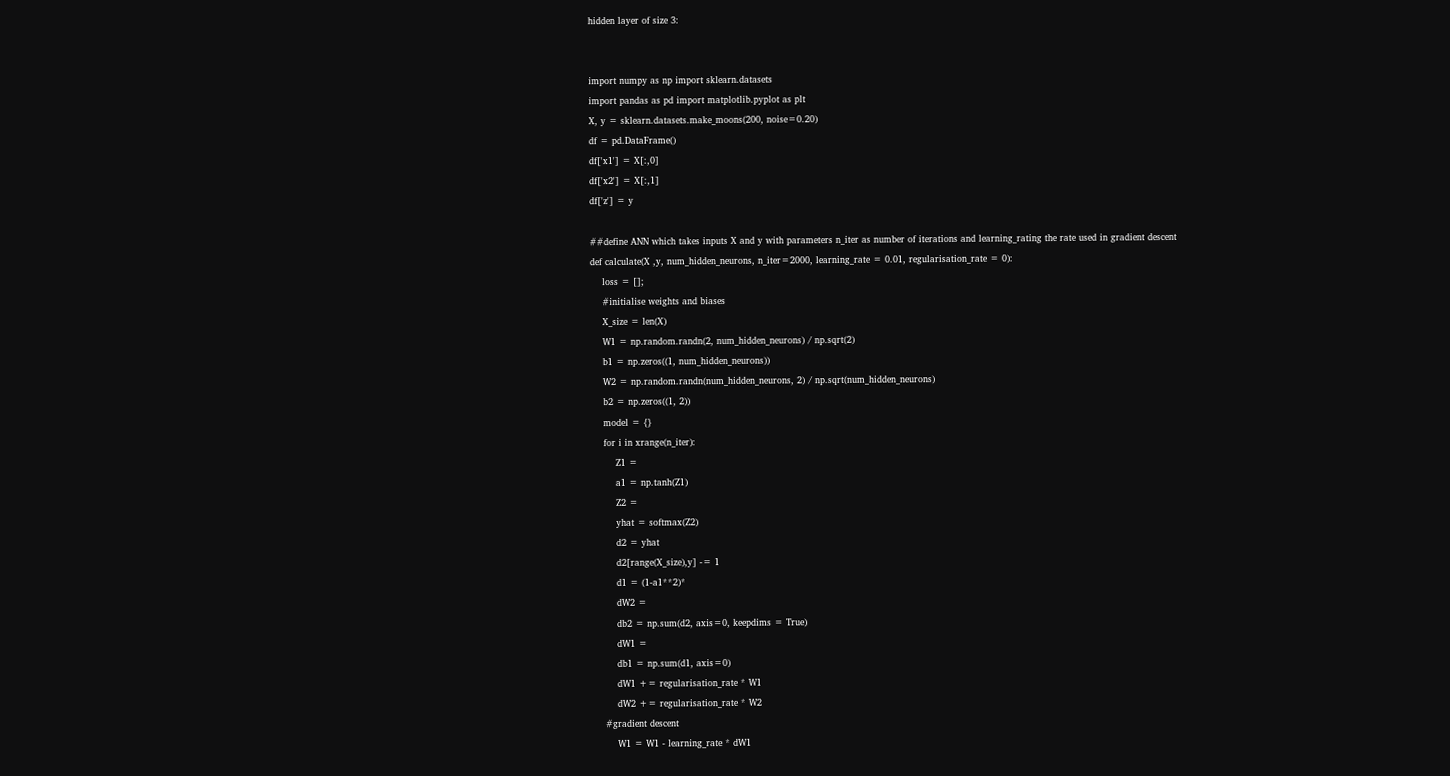hidden layer of size 3:


import numpy as np import sklearn.datasets
import pandas as pd import matplotlib.pyplot as plt
X, y = sklearn.datasets.make_moons(200, noise=0.20)
df = pd.DataFrame()
df['x1'] = X[:,0]
df['x2'] = X[:,1]
df['z'] = y

##define ANN which takes inputs X and y with parameters n_iter as number of iterations and learning_rating the rate used in gradient descent
def calculate(X ,y, num_hidden_neurons, n_iter=2000, learning_rate = 0.01, regularisation_rate = 0):
    loss = [];
    #initialise weights and biases
    X_size = len(X)
    W1 = np.random.randn(2, num_hidden_neurons) / np.sqrt(2)
    b1 = np.zeros((1, num_hidden_neurons))
    W2 = np.random.randn(num_hidden_neurons, 2) / np.sqrt(num_hidden_neurons)
    b2 = np.zeros((1, 2))
    model = {}
    for i in xrange(n_iter):
        Z1 =
        a1 = np.tanh(Z1)
        Z2 =
        yhat = softmax(Z2)
        d2 = yhat
        d2[range(X_size),y] -= 1
        d1 = (1-a1**2)*
        dW2 =
        db2 = np.sum(d2, axis=0, keepdims = True)
        dW1 =
        db1 = np.sum(d1, axis=0)
        dW1 += regularisation_rate * W1
        dW2 += regularisation_rate * W2
    #gradient descent
        W1 = W1 - learning_rate * dW1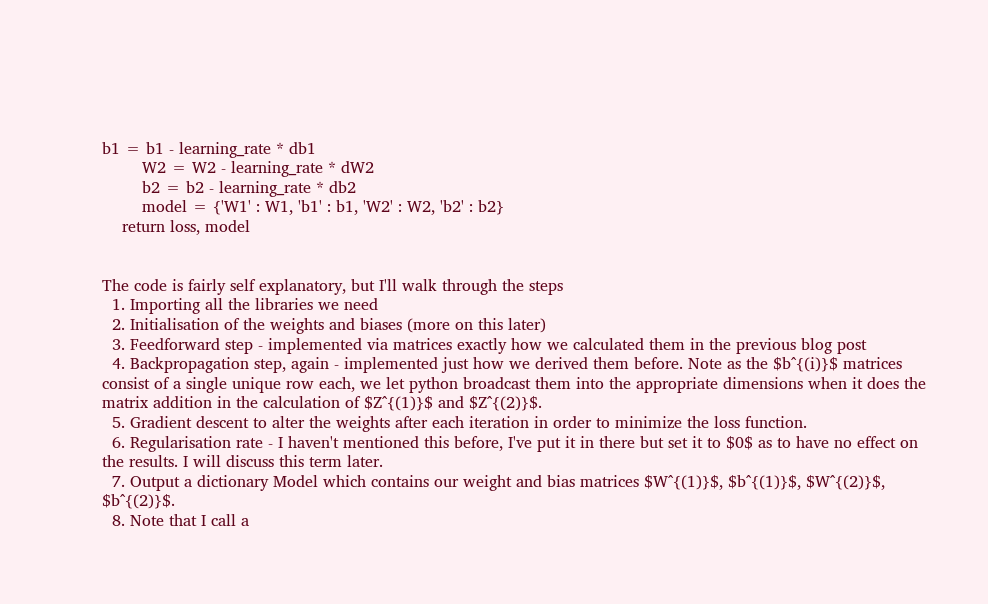b1 = b1 - learning_rate * db1
        W2 = W2 - learning_rate * dW2
        b2 = b2 - learning_rate * db2
        model = {'W1' : W1, 'b1' : b1, 'W2' : W2, 'b2' : b2}
    return loss, model


The code is fairly self explanatory, but I'll walk through the steps
  1. Importing all the libraries we need
  2. Initialisation of the weights and biases (more on this later)
  3. Feedforward step - implemented via matrices exactly how we calculated them in the previous blog post
  4. Backpropagation step, again - implemented just how we derived them before. Note as the $b^{(i)}$ matrices consist of a single unique row each, we let python broadcast them into the appropriate dimensions when it does the matrix addition in the calculation of $Z^{(1)}$ and $Z^{(2)}$.
  5. Gradient descent to alter the weights after each iteration in order to minimize the loss function.
  6. Regularisation rate - I haven't mentioned this before, I've put it in there but set it to $0$ as to have no effect on the results. I will discuss this term later.
  7. Output a dictionary Model which contains our weight and bias matrices $W^{(1)}$, $b^{(1)}$, $W^{(2)}$, $b^{(2)}$.
  8. Note that I call a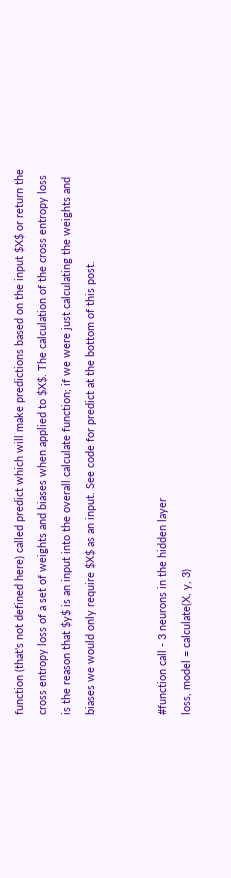function (that's not defined here) called predict which will make predictions based on the input $X$ or return the cross entropy loss of a set of weights and biases when applied to $X$. The calculation of the cross entropy loss is the reason that $y$ is an input into the overall calculate function; if we were just calculating the weights and biases we would only require $X$ as an input. See code for predict at the bottom of this post.


#function call - 3 neurons in the hidden layer
loss, model = calculate(X, y, 3)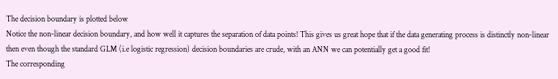The decision boundary is plotted below
Notice the non-linear decision boundary, and how well it captures the separation of data points! This gives us great hope that if the data generating process is distinctly non-linear then even though the standard GLM (i.e logistic regression) decision boundaries are crude, with an ANN we can potentially get a good fit!
The corresponding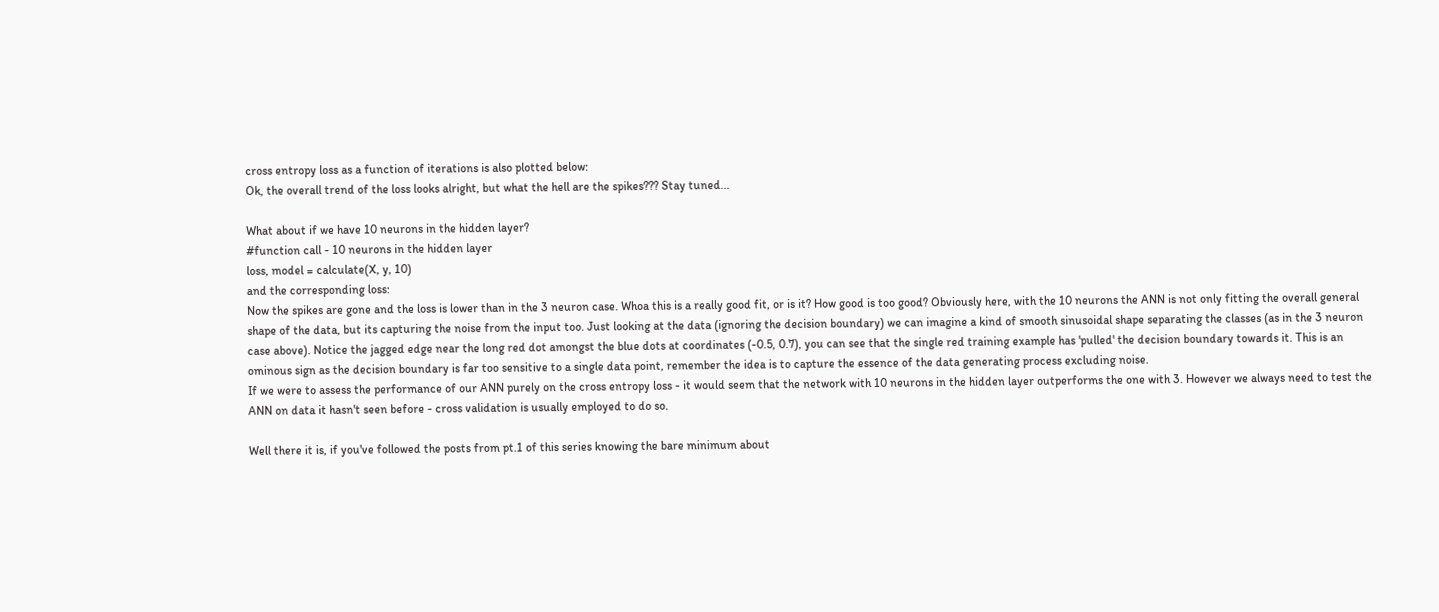cross entropy loss as a function of iterations is also plotted below:
Ok, the overall trend of the loss looks alright, but what the hell are the spikes??? Stay tuned...

What about if we have 10 neurons in the hidden layer?
#function call - 10 neurons in the hidden layer
loss, model = calculate(X, y, 10)
and the corresponding loss:
Now the spikes are gone and the loss is lower than in the 3 neuron case. Whoa this is a really good fit, or is it? How good is too good? Obviously here, with the 10 neurons the ANN is not only fitting the overall general shape of the data, but its capturing the noise from the input too. Just looking at the data (ignoring the decision boundary) we can imagine a kind of smooth sinusoidal shape separating the classes (as in the 3 neuron case above). Notice the jagged edge near the long red dot amongst the blue dots at coordinates (-0.5, 0.7), you can see that the single red training example has 'pulled' the decision boundary towards it. This is an ominous sign as the decision boundary is far too sensitive to a single data point, remember the idea is to capture the essence of the data generating process excluding noise.
If we were to assess the performance of our ANN purely on the cross entropy loss - it would seem that the network with 10 neurons in the hidden layer outperforms the one with 3. However we always need to test the ANN on data it hasn't seen before - cross validation is usually employed to do so.

Well there it is, if you've followed the posts from pt.1 of this series knowing the bare minimum about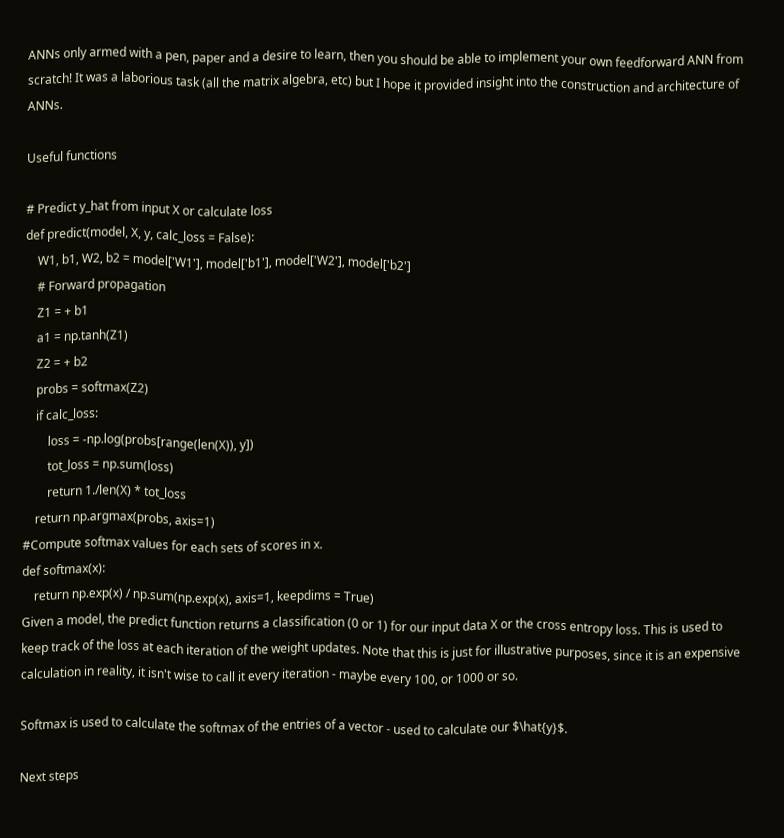ANNs only armed with a pen, paper and a desire to learn, then you should be able to implement your own feedforward ANN from scratch! It was a laborious task (all the matrix algebra, etc) but I hope it provided insight into the construction and architecture of ANNs.

Useful functions

# Predict y_hat from input X or calculate loss
def predict(model, X, y, calc_loss = False):
    W1, b1, W2, b2 = model['W1'], model['b1'], model['W2'], model['b2']
    # Forward propagation
    Z1 = + b1
    a1 = np.tanh(Z1)
    Z2 = + b2
    probs = softmax(Z2)
    if calc_loss:
        loss = -np.log(probs[range(len(X)), y])
        tot_loss = np.sum(loss)
        return 1./len(X) * tot_loss
    return np.argmax(probs, axis=1)
#Compute softmax values for each sets of scores in x.
def softmax(x):
    return np.exp(x) / np.sum(np.exp(x), axis=1, keepdims = True)
Given a model, the predict function returns a classification (0 or 1) for our input data X or the cross entropy loss. This is used to keep track of the loss at each iteration of the weight updates. Note that this is just for illustrative purposes, since it is an expensive calculation in reality, it isn't wise to call it every iteration - maybe every 100, or 1000 or so.

Softmax is used to calculate the softmax of the entries of a vector - used to calculate our $\hat{y}$.

Next steps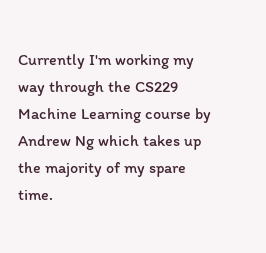Currently I'm working my way through the CS229 Machine Learning course by Andrew Ng which takes up the majority of my spare time.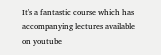It's a fantastic course which has accompanying lectures available on youtube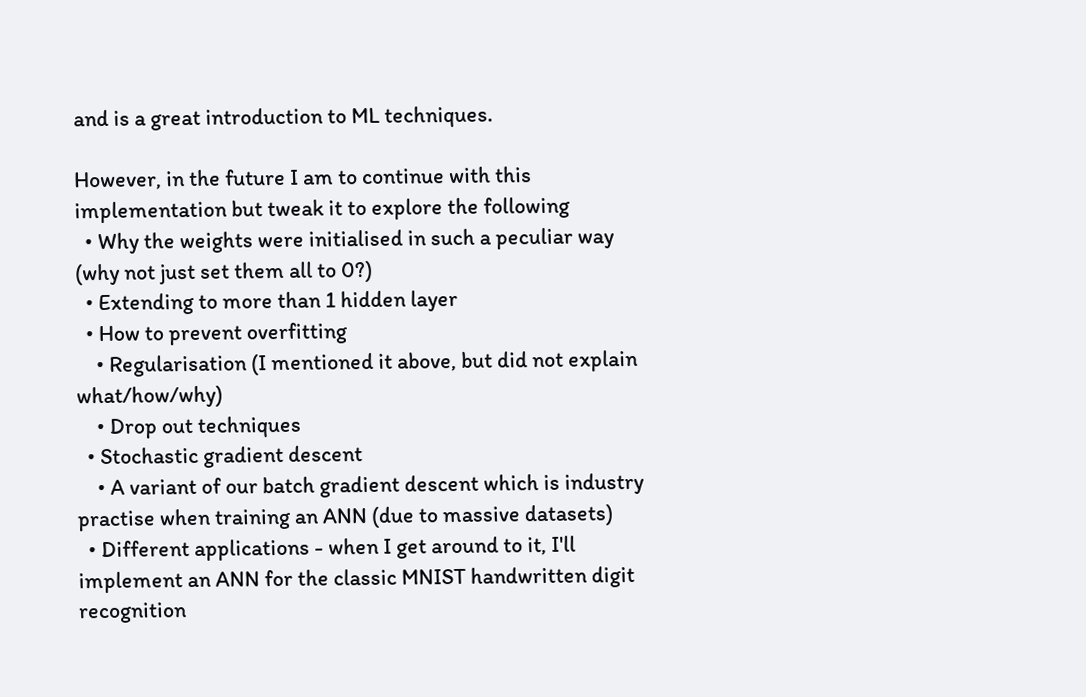and is a great introduction to ML techniques.

However, in the future I am to continue with this implementation but tweak it to explore the following
  • Why the weights were initialised in such a peculiar way (why not just set them all to 0?)
  • Extending to more than 1 hidden layer
  • How to prevent overfitting
    • Regularisation (I mentioned it above, but did not explain what/how/why)
    • Drop out techniques
  • Stochastic gradient descent
    • A variant of our batch gradient descent which is industry practise when training an ANN (due to massive datasets)
  • Different applications - when I get around to it, I'll implement an ANN for the classic MNIST handwritten digit recognition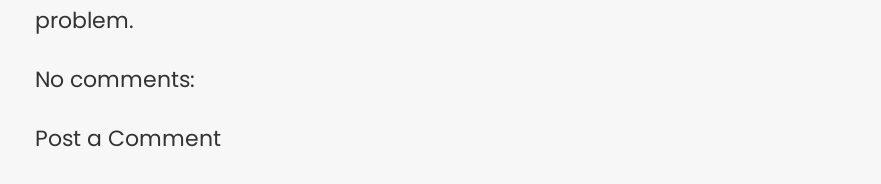problem.

No comments:

Post a Comment